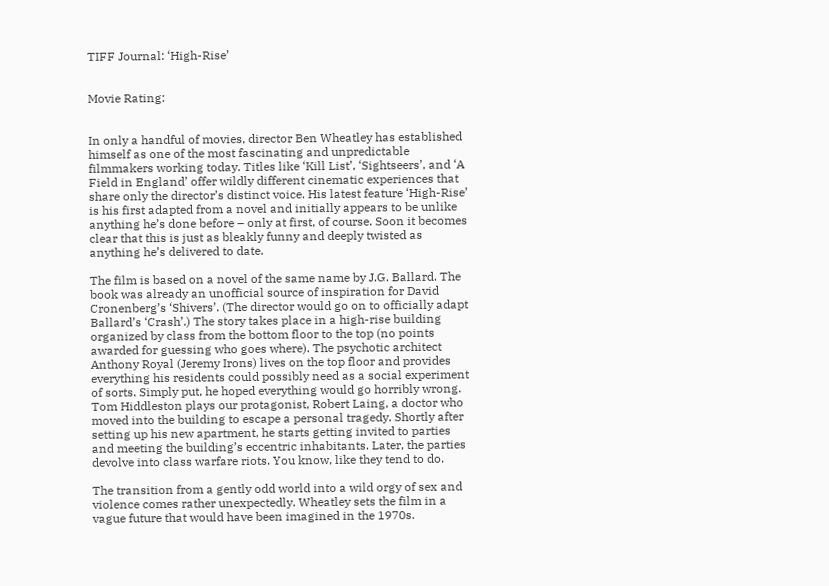TIFF Journal: ‘High-Rise’


Movie Rating:


In only a handful of movies, director Ben Wheatley has established himself as one of the most fascinating and unpredictable filmmakers working today. Titles like ‘Kill List’, ‘Sightseers’, and ‘A Field in England’ offer wildly different cinematic experiences that share only the director’s distinct voice. His latest feature ‘High-Rise’ is his first adapted from a novel and initially appears to be unlike anything he’s done before – only at first, of course. Soon it becomes clear that this is just as bleakly funny and deeply twisted as anything he’s delivered to date.

The film is based on a novel of the same name by J.G. Ballard. The book was already an unofficial source of inspiration for David Cronenberg’s ‘Shivers’. (The director would go on to officially adapt Ballard’s ‘Crash’.) The story takes place in a high-rise building organized by class from the bottom floor to the top (no points awarded for guessing who goes where). The psychotic architect Anthony Royal (Jeremy Irons) lives on the top floor and provides everything his residents could possibly need as a social experiment of sorts. Simply put, he hoped everything would go horribly wrong. Tom Hiddleston plays our protagonist, Robert Laing, a doctor who moved into the building to escape a personal tragedy. Shortly after setting up his new apartment, he starts getting invited to parties and meeting the building’s eccentric inhabitants. Later, the parties devolve into class warfare riots. You know, like they tend to do.

The transition from a gently odd world into a wild orgy of sex and violence comes rather unexpectedly. Wheatley sets the film in a vague future that would have been imagined in the 1970s.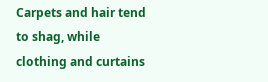Carpets and hair tend to shag, while clothing and curtains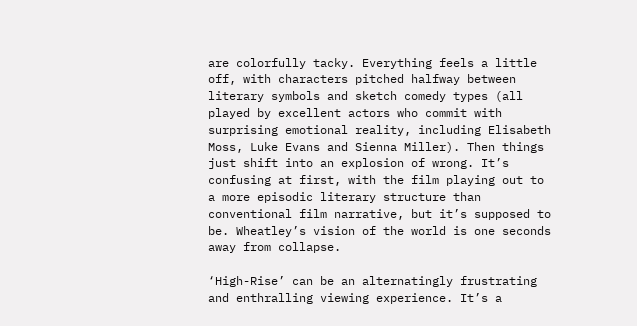are colorfully tacky. Everything feels a little off, with characters pitched halfway between literary symbols and sketch comedy types (all played by excellent actors who commit with surprising emotional reality, including Elisabeth Moss, Luke Evans and Sienna Miller). Then things just shift into an explosion of wrong. It’s confusing at first, with the film playing out to a more episodic literary structure than conventional film narrative, but it’s supposed to be. Wheatley’s vision of the world is one seconds away from collapse.

‘High-Rise’ can be an alternatingly frustrating and enthralling viewing experience. It’s a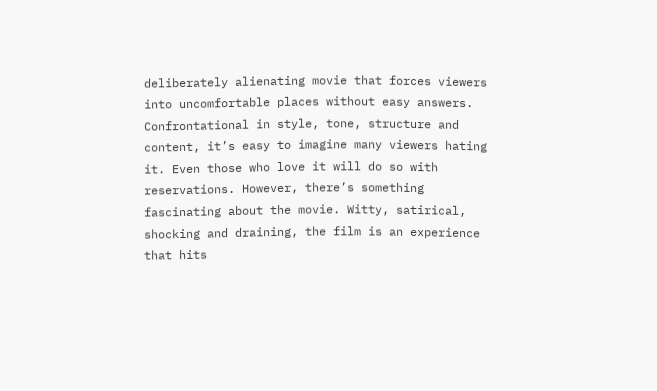deliberately alienating movie that forces viewers into uncomfortable places without easy answers. Confrontational in style, tone, structure and content, it’s easy to imagine many viewers hating it. Even those who love it will do so with reservations. However, there’s something fascinating about the movie. Witty, satirical, shocking and draining, the film is an experience that hits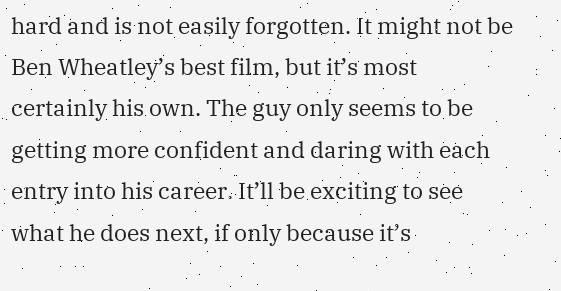hard and is not easily forgotten. It might not be Ben Wheatley’s best film, but it’s most certainly his own. The guy only seems to be getting more confident and daring with each entry into his career. It’ll be exciting to see what he does next, if only because it’s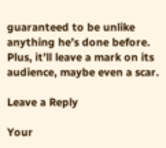guaranteed to be unlike anything he’s done before. Plus, it’ll leave a mark on its audience, maybe even a scar.

Leave a Reply

Your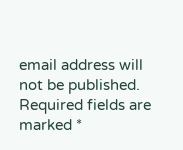email address will not be published. Required fields are marked *